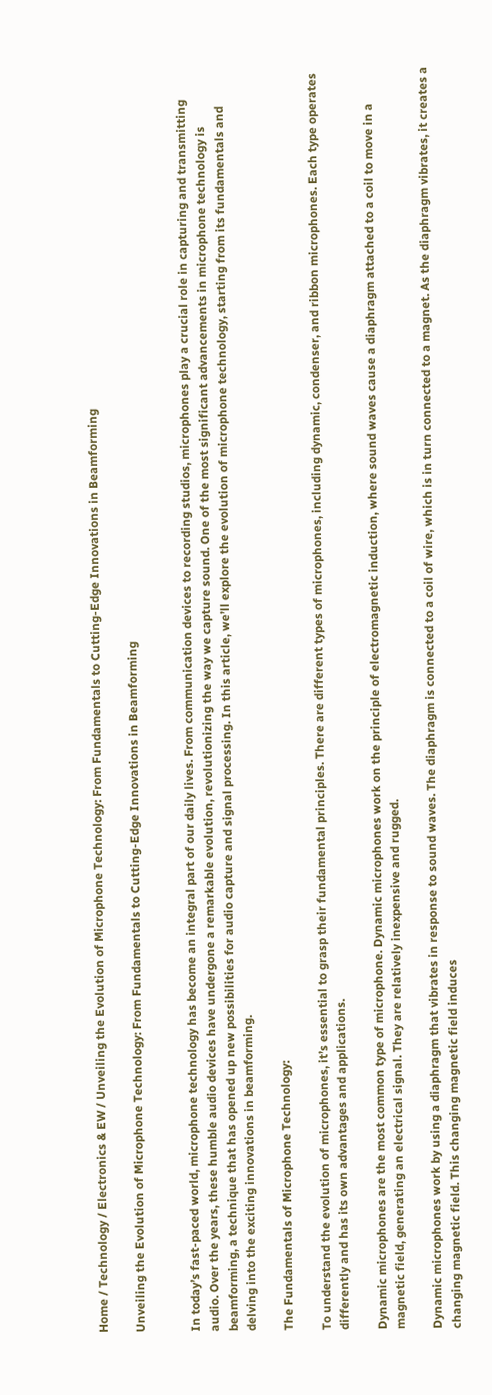Home / Technology / Electronics & EW / Unveiling the Evolution of Microphone Technology: From Fundamentals to Cutting-Edge Innovations in Beamforming

Unveiling the Evolution of Microphone Technology: From Fundamentals to Cutting-Edge Innovations in Beamforming


In today’s fast-paced world, microphone technology has become an integral part of our daily lives. From communication devices to recording studios, microphones play a crucial role in capturing and transmitting audio. Over the years, these humble audio devices have undergone a remarkable evolution, revolutionizing the way we capture sound. One of the most significant advancements in microphone technology is beamforming, a technique that has opened up new possibilities for audio capture and signal processing. In this article, we’ll explore the evolution of microphone technology, starting from its fundamentals and delving into the exciting innovations in beamforming.

The Fundamentals of Microphone Technology:

To understand the evolution of microphones, it’s essential to grasp their fundamental principles. There are different types of microphones, including dynamic, condenser, and ribbon microphones. Each type operates differently and has its own advantages and applications.

Dynamic microphones are the most common type of microphone. Dynamic microphones work on the principle of electromagnetic induction, where sound waves cause a diaphragm attached to a coil to move in a magnetic field, generating an electrical signal. They are relatively inexpensive and rugged.

Dynamic microphones work by using a diaphragm that vibrates in response to sound waves. The diaphragm is connected to a coil of wire, which is in turn connected to a magnet. As the diaphragm vibrates, it creates a changing magnetic field. This changing magnetic field induces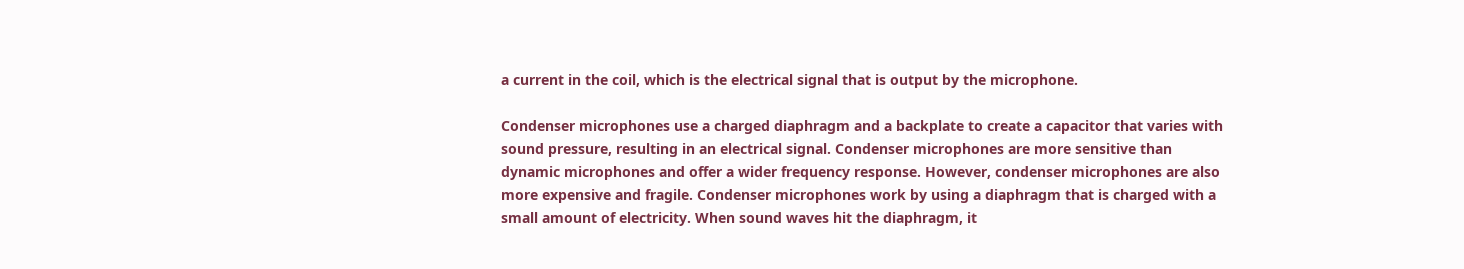a current in the coil, which is the electrical signal that is output by the microphone.

Condenser microphones use a charged diaphragm and a backplate to create a capacitor that varies with sound pressure, resulting in an electrical signal. Condenser microphones are more sensitive than dynamic microphones and offer a wider frequency response. However, condenser microphones are also more expensive and fragile. Condenser microphones work by using a diaphragm that is charged with a small amount of electricity. When sound waves hit the diaphragm, it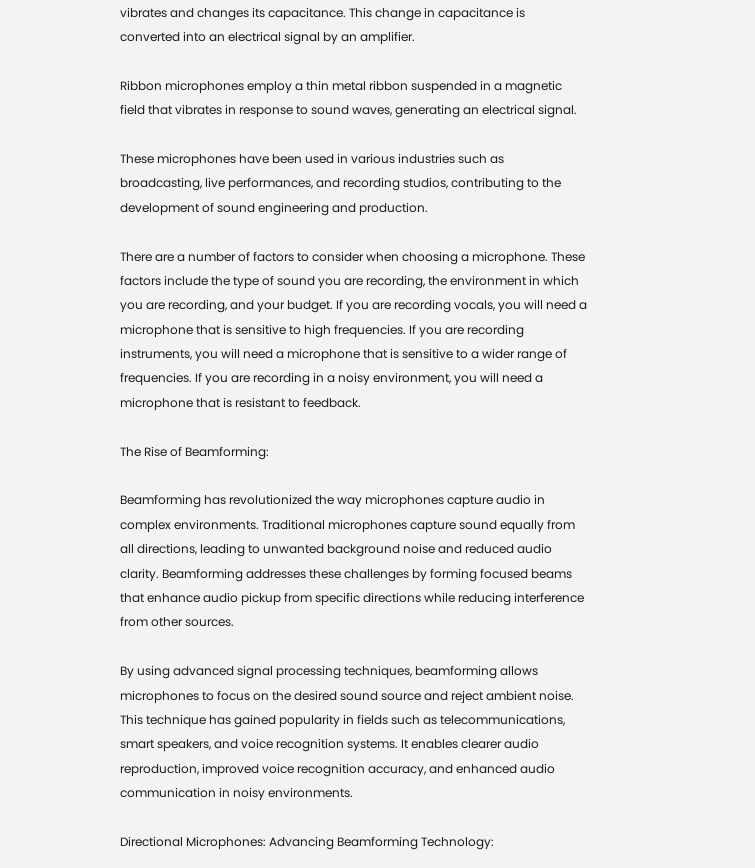vibrates and changes its capacitance. This change in capacitance is converted into an electrical signal by an amplifier.

Ribbon microphones employ a thin metal ribbon suspended in a magnetic field that vibrates in response to sound waves, generating an electrical signal.

These microphones have been used in various industries such as broadcasting, live performances, and recording studios, contributing to the development of sound engineering and production.

There are a number of factors to consider when choosing a microphone. These factors include the type of sound you are recording, the environment in which you are recording, and your budget. If you are recording vocals, you will need a microphone that is sensitive to high frequencies. If you are recording instruments, you will need a microphone that is sensitive to a wider range of frequencies. If you are recording in a noisy environment, you will need a microphone that is resistant to feedback.

The Rise of Beamforming:

Beamforming has revolutionized the way microphones capture audio in complex environments. Traditional microphones capture sound equally from all directions, leading to unwanted background noise and reduced audio clarity. Beamforming addresses these challenges by forming focused beams that enhance audio pickup from specific directions while reducing interference from other sources.

By using advanced signal processing techniques, beamforming allows microphones to focus on the desired sound source and reject ambient noise. This technique has gained popularity in fields such as telecommunications, smart speakers, and voice recognition systems. It enables clearer audio reproduction, improved voice recognition accuracy, and enhanced audio communication in noisy environments.

Directional Microphones: Advancing Beamforming Technology: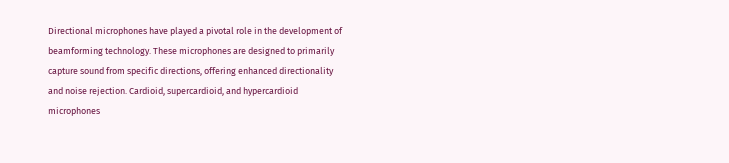Directional microphones have played a pivotal role in the development of beamforming technology. These microphones are designed to primarily capture sound from specific directions, offering enhanced directionality and noise rejection. Cardioid, supercardioid, and hypercardioid microphones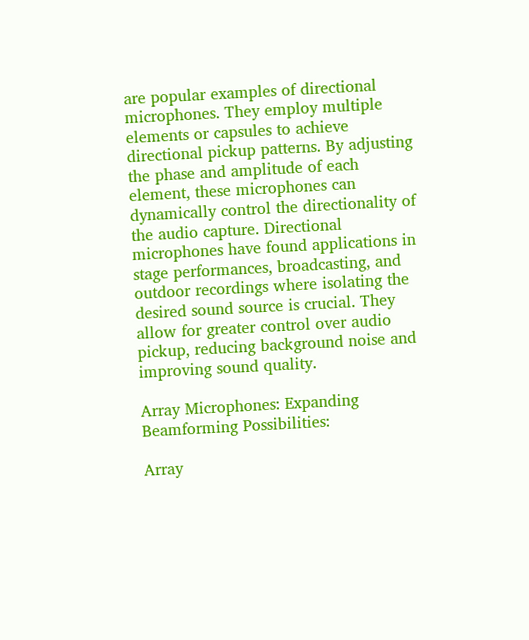are popular examples of directional microphones. They employ multiple elements or capsules to achieve directional pickup patterns. By adjusting the phase and amplitude of each element, these microphones can dynamically control the directionality of the audio capture. Directional microphones have found applications in stage performances, broadcasting, and outdoor recordings where isolating the desired sound source is crucial. They allow for greater control over audio pickup, reducing background noise and improving sound quality.

Array Microphones: Expanding Beamforming Possibilities:

Array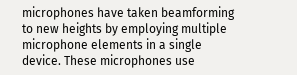microphones have taken beamforming to new heights by employing multiple microphone elements in a single device. These microphones use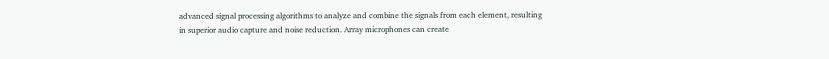advanced signal processing algorithms to analyze and combine the signals from each element, resulting in superior audio capture and noise reduction. Array microphones can create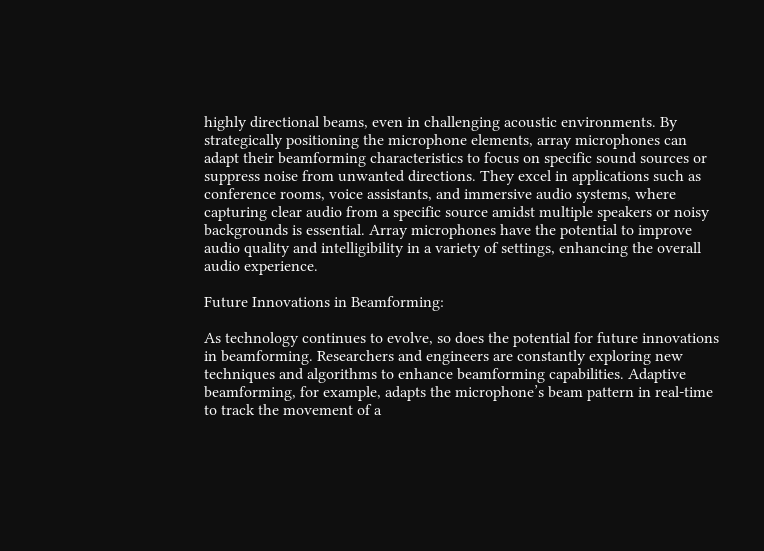highly directional beams, even in challenging acoustic environments. By strategically positioning the microphone elements, array microphones can adapt their beamforming characteristics to focus on specific sound sources or suppress noise from unwanted directions. They excel in applications such as conference rooms, voice assistants, and immersive audio systems, where capturing clear audio from a specific source amidst multiple speakers or noisy backgrounds is essential. Array microphones have the potential to improve audio quality and intelligibility in a variety of settings, enhancing the overall audio experience.

Future Innovations in Beamforming:

As technology continues to evolve, so does the potential for future innovations in beamforming. Researchers and engineers are constantly exploring new techniques and algorithms to enhance beamforming capabilities. Adaptive beamforming, for example, adapts the microphone’s beam pattern in real-time to track the movement of a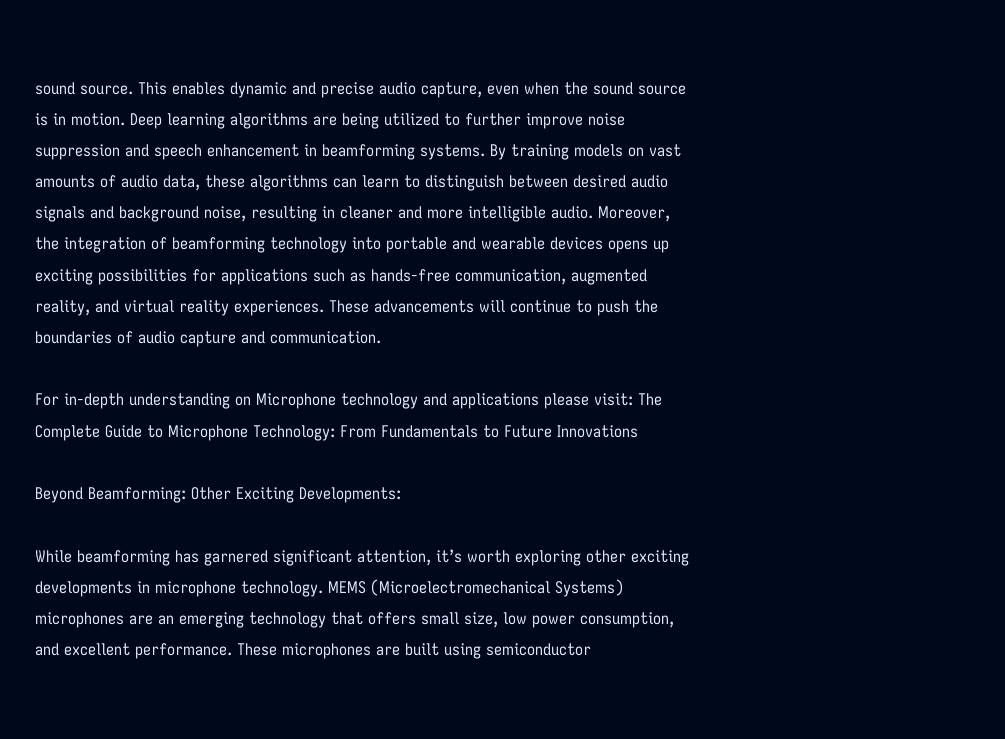sound source. This enables dynamic and precise audio capture, even when the sound source is in motion. Deep learning algorithms are being utilized to further improve noise suppression and speech enhancement in beamforming systems. By training models on vast amounts of audio data, these algorithms can learn to distinguish between desired audio signals and background noise, resulting in cleaner and more intelligible audio. Moreover, the integration of beamforming technology into portable and wearable devices opens up exciting possibilities for applications such as hands-free communication, augmented reality, and virtual reality experiences. These advancements will continue to push the boundaries of audio capture and communication.

For in-depth understanding on Microphone technology and applications please visit: The Complete Guide to Microphone Technology: From Fundamentals to Future Innovations

Beyond Beamforming: Other Exciting Developments:

While beamforming has garnered significant attention, it’s worth exploring other exciting developments in microphone technology. MEMS (Microelectromechanical Systems) microphones are an emerging technology that offers small size, low power consumption, and excellent performance. These microphones are built using semiconductor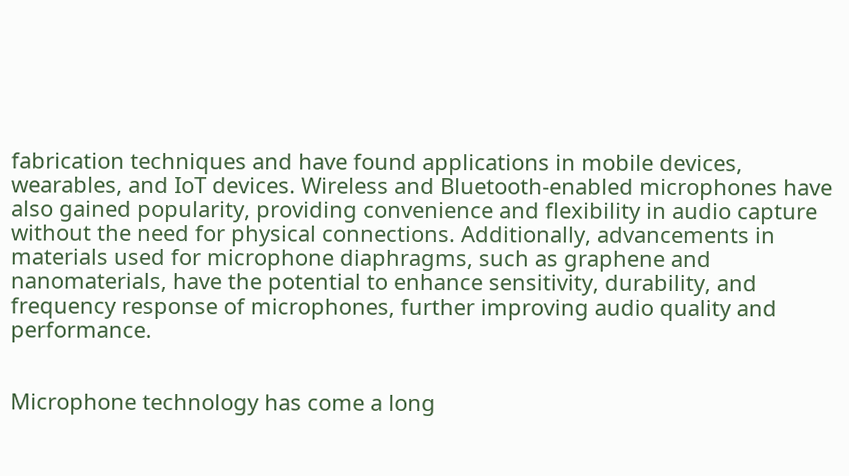fabrication techniques and have found applications in mobile devices, wearables, and IoT devices. Wireless and Bluetooth-enabled microphones have also gained popularity, providing convenience and flexibility in audio capture without the need for physical connections. Additionally, advancements in materials used for microphone diaphragms, such as graphene and nanomaterials, have the potential to enhance sensitivity, durability, and frequency response of microphones, further improving audio quality and performance.


Microphone technology has come a long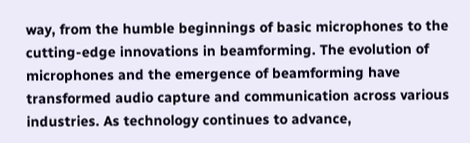way, from the humble beginnings of basic microphones to the cutting-edge innovations in beamforming. The evolution of microphones and the emergence of beamforming have transformed audio capture and communication across various industries. As technology continues to advance,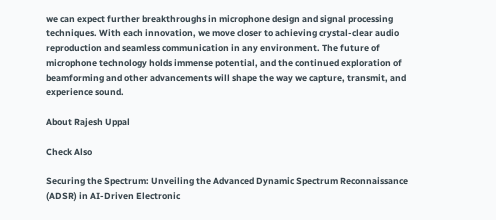we can expect further breakthroughs in microphone design and signal processing techniques. With each innovation, we move closer to achieving crystal-clear audio reproduction and seamless communication in any environment. The future of microphone technology holds immense potential, and the continued exploration of beamforming and other advancements will shape the way we capture, transmit, and experience sound.

About Rajesh Uppal

Check Also

Securing the Spectrum: Unveiling the Advanced Dynamic Spectrum Reconnaissance (ADSR) in AI-Driven Electronic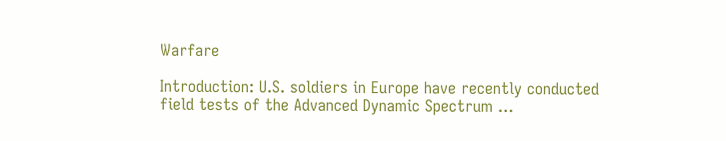Warfare

Introduction: U.S. soldiers in Europe have recently conducted field tests of the Advanced Dynamic Spectrum …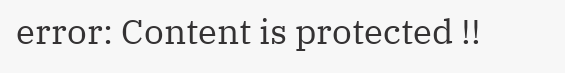error: Content is protected !!